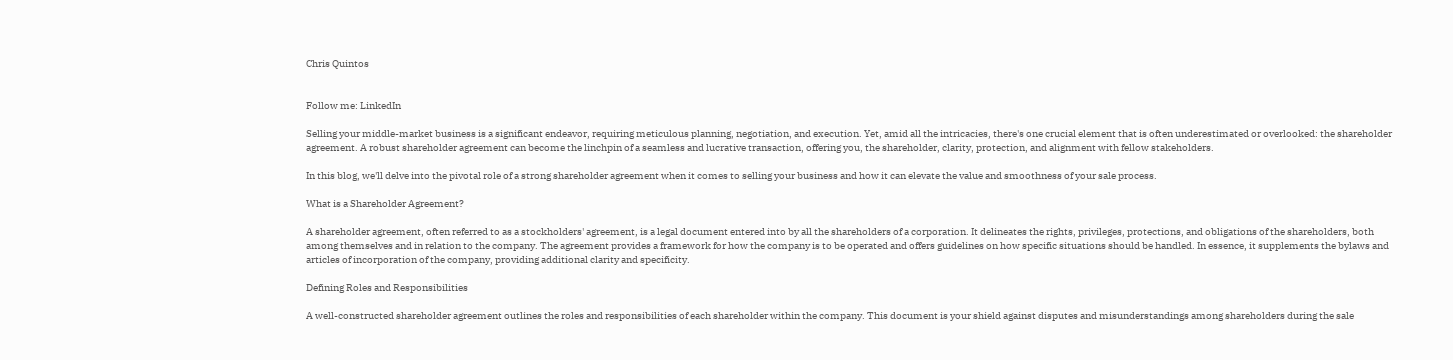Chris Quintos


Follow me: LinkedIn

Selling your middle-market business is a significant endeavor, requiring meticulous planning, negotiation, and execution. Yet, amid all the intricacies, there's one crucial element that is often underestimated or overlooked: the shareholder agreement. A robust shareholder agreement can become the linchpin of a seamless and lucrative transaction, offering you, the shareholder, clarity, protection, and alignment with fellow stakeholders.

In this blog, we'll delve into the pivotal role of a strong shareholder agreement when it comes to selling your business and how it can elevate the value and smoothness of your sale process.

What is a Shareholder Agreement?

A shareholder agreement, often referred to as a stockholders' agreement, is a legal document entered into by all the shareholders of a corporation. It delineates the rights, privileges, protections, and obligations of the shareholders, both among themselves and in relation to the company. The agreement provides a framework for how the company is to be operated and offers guidelines on how specific situations should be handled. In essence, it supplements the bylaws and articles of incorporation of the company, providing additional clarity and specificity.

Defining Roles and Responsibilities

A well-constructed shareholder agreement outlines the roles and responsibilities of each shareholder within the company. This document is your shield against disputes and misunderstandings among shareholders during the sale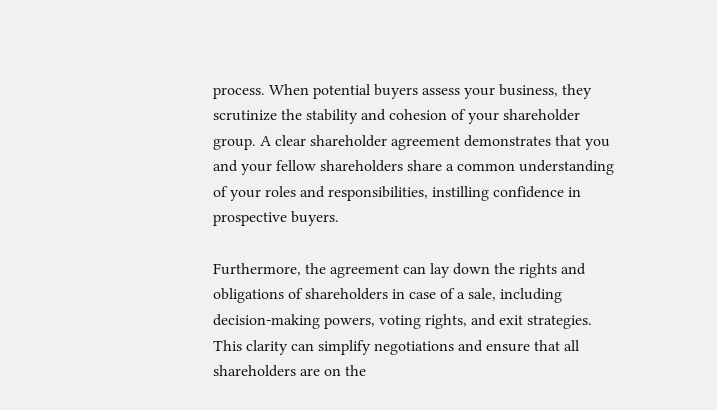process. When potential buyers assess your business, they scrutinize the stability and cohesion of your shareholder group. A clear shareholder agreement demonstrates that you and your fellow shareholders share a common understanding of your roles and responsibilities, instilling confidence in prospective buyers.

Furthermore, the agreement can lay down the rights and obligations of shareholders in case of a sale, including decision-making powers, voting rights, and exit strategies. This clarity can simplify negotiations and ensure that all shareholders are on the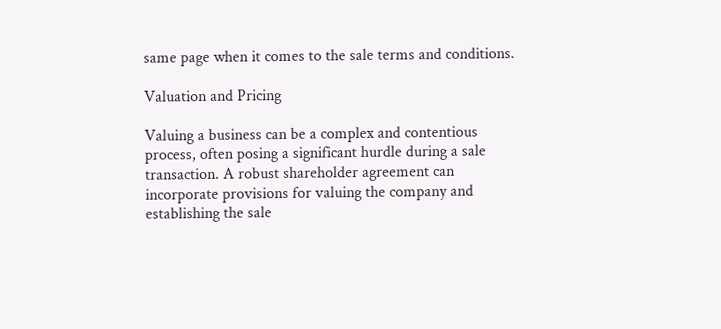same page when it comes to the sale terms and conditions.

Valuation and Pricing

Valuing a business can be a complex and contentious process, often posing a significant hurdle during a sale transaction. A robust shareholder agreement can incorporate provisions for valuing the company and establishing the sale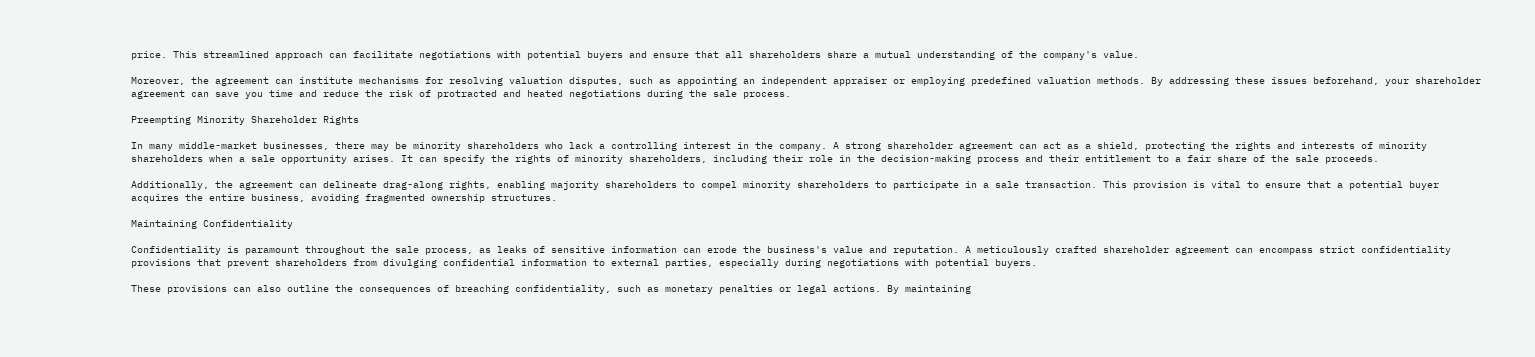price. This streamlined approach can facilitate negotiations with potential buyers and ensure that all shareholders share a mutual understanding of the company's value.

Moreover, the agreement can institute mechanisms for resolving valuation disputes, such as appointing an independent appraiser or employing predefined valuation methods. By addressing these issues beforehand, your shareholder agreement can save you time and reduce the risk of protracted and heated negotiations during the sale process.

Preempting Minority Shareholder Rights

In many middle-market businesses, there may be minority shareholders who lack a controlling interest in the company. A strong shareholder agreement can act as a shield, protecting the rights and interests of minority shareholders when a sale opportunity arises. It can specify the rights of minority shareholders, including their role in the decision-making process and their entitlement to a fair share of the sale proceeds.

Additionally, the agreement can delineate drag-along rights, enabling majority shareholders to compel minority shareholders to participate in a sale transaction. This provision is vital to ensure that a potential buyer acquires the entire business, avoiding fragmented ownership structures.

Maintaining Confidentiality

Confidentiality is paramount throughout the sale process, as leaks of sensitive information can erode the business's value and reputation. A meticulously crafted shareholder agreement can encompass strict confidentiality provisions that prevent shareholders from divulging confidential information to external parties, especially during negotiations with potential buyers.

These provisions can also outline the consequences of breaching confidentiality, such as monetary penalties or legal actions. By maintaining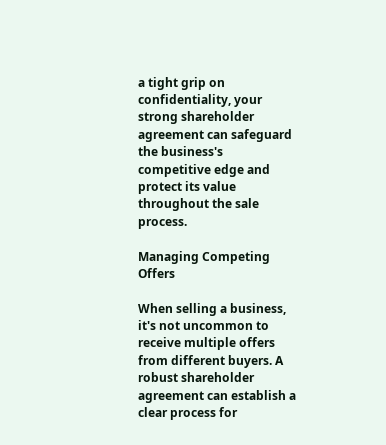a tight grip on confidentiality, your strong shareholder agreement can safeguard the business's competitive edge and protect its value throughout the sale process.

Managing Competing Offers

When selling a business, it's not uncommon to receive multiple offers from different buyers. A robust shareholder agreement can establish a clear process for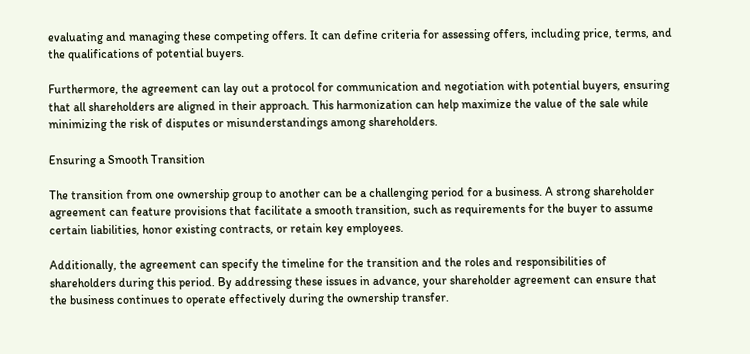evaluating and managing these competing offers. It can define criteria for assessing offers, including price, terms, and the qualifications of potential buyers.

Furthermore, the agreement can lay out a protocol for communication and negotiation with potential buyers, ensuring that all shareholders are aligned in their approach. This harmonization can help maximize the value of the sale while minimizing the risk of disputes or misunderstandings among shareholders.

Ensuring a Smooth Transition

The transition from one ownership group to another can be a challenging period for a business. A strong shareholder agreement can feature provisions that facilitate a smooth transition, such as requirements for the buyer to assume certain liabilities, honor existing contracts, or retain key employees.

Additionally, the agreement can specify the timeline for the transition and the roles and responsibilities of shareholders during this period. By addressing these issues in advance, your shareholder agreement can ensure that the business continues to operate effectively during the ownership transfer.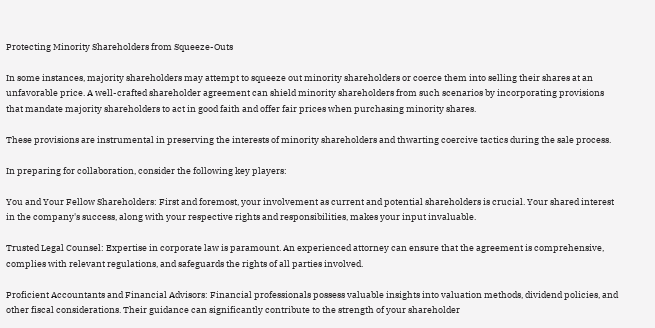Protecting Minority Shareholders from Squeeze-Outs

In some instances, majority shareholders may attempt to squeeze out minority shareholders or coerce them into selling their shares at an unfavorable price. A well-crafted shareholder agreement can shield minority shareholders from such scenarios by incorporating provisions that mandate majority shareholders to act in good faith and offer fair prices when purchasing minority shares.

These provisions are instrumental in preserving the interests of minority shareholders and thwarting coercive tactics during the sale process.

In preparing for collaboration, consider the following key players:

You and Your Fellow Shareholders: First and foremost, your involvement as current and potential shareholders is crucial. Your shared interest in the company's success, along with your respective rights and responsibilities, makes your input invaluable.

Trusted Legal Counsel: Expertise in corporate law is paramount. An experienced attorney can ensure that the agreement is comprehensive, complies with relevant regulations, and safeguards the rights of all parties involved.

Proficient Accountants and Financial Advisors: Financial professionals possess valuable insights into valuation methods, dividend policies, and other fiscal considerations. Their guidance can significantly contribute to the strength of your shareholder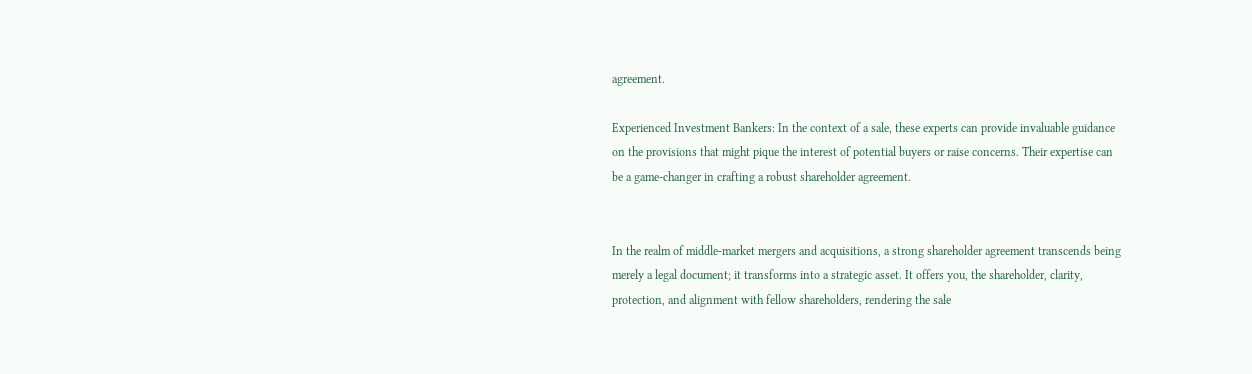agreement.

Experienced Investment Bankers: In the context of a sale, these experts can provide invaluable guidance on the provisions that might pique the interest of potential buyers or raise concerns. Their expertise can be a game-changer in crafting a robust shareholder agreement.


In the realm of middle-market mergers and acquisitions, a strong shareholder agreement transcends being merely a legal document; it transforms into a strategic asset. It offers you, the shareholder, clarity, protection, and alignment with fellow shareholders, rendering the sale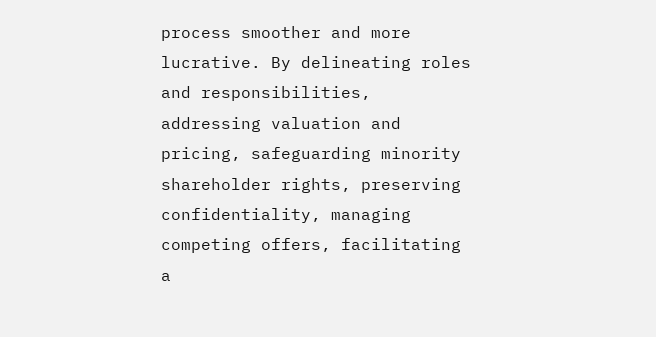process smoother and more lucrative. By delineating roles and responsibilities, addressing valuation and pricing, safeguarding minority shareholder rights, preserving confidentiality, managing competing offers, facilitating a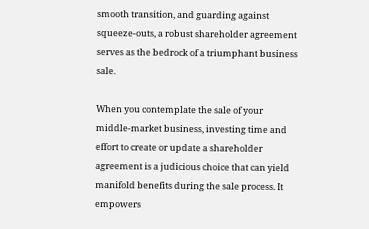smooth transition, and guarding against squeeze-outs, a robust shareholder agreement serves as the bedrock of a triumphant business sale.

When you contemplate the sale of your middle-market business, investing time and effort to create or update a shareholder agreement is a judicious choice that can yield manifold benefits during the sale process. It empowers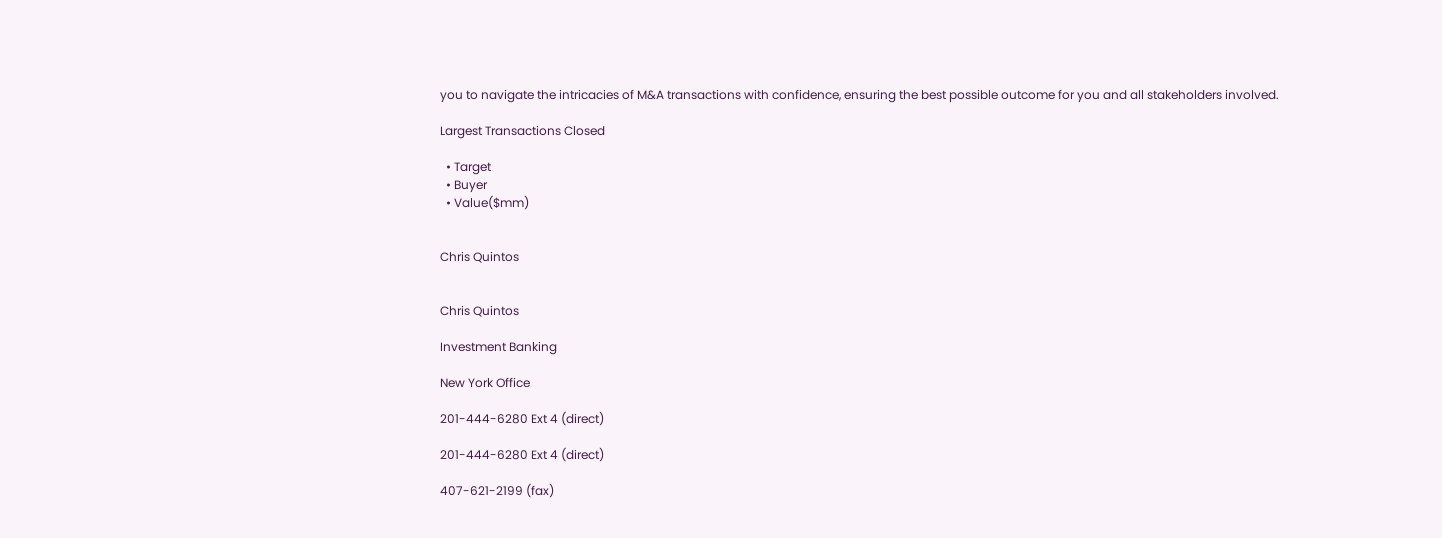you to navigate the intricacies of M&A transactions with confidence, ensuring the best possible outcome for you and all stakeholders involved.

Largest Transactions Closed

  • Target
  • Buyer
  • Value($mm)


Chris Quintos


Chris Quintos

Investment Banking

New York Office

201-444-6280 Ext 4 (direct)

201-444-6280 Ext 4 (direct)

407-621-2199 (fax)